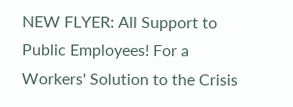NEW FLYER: All Support to Public Employees! For a Workers' Solution to the Crisis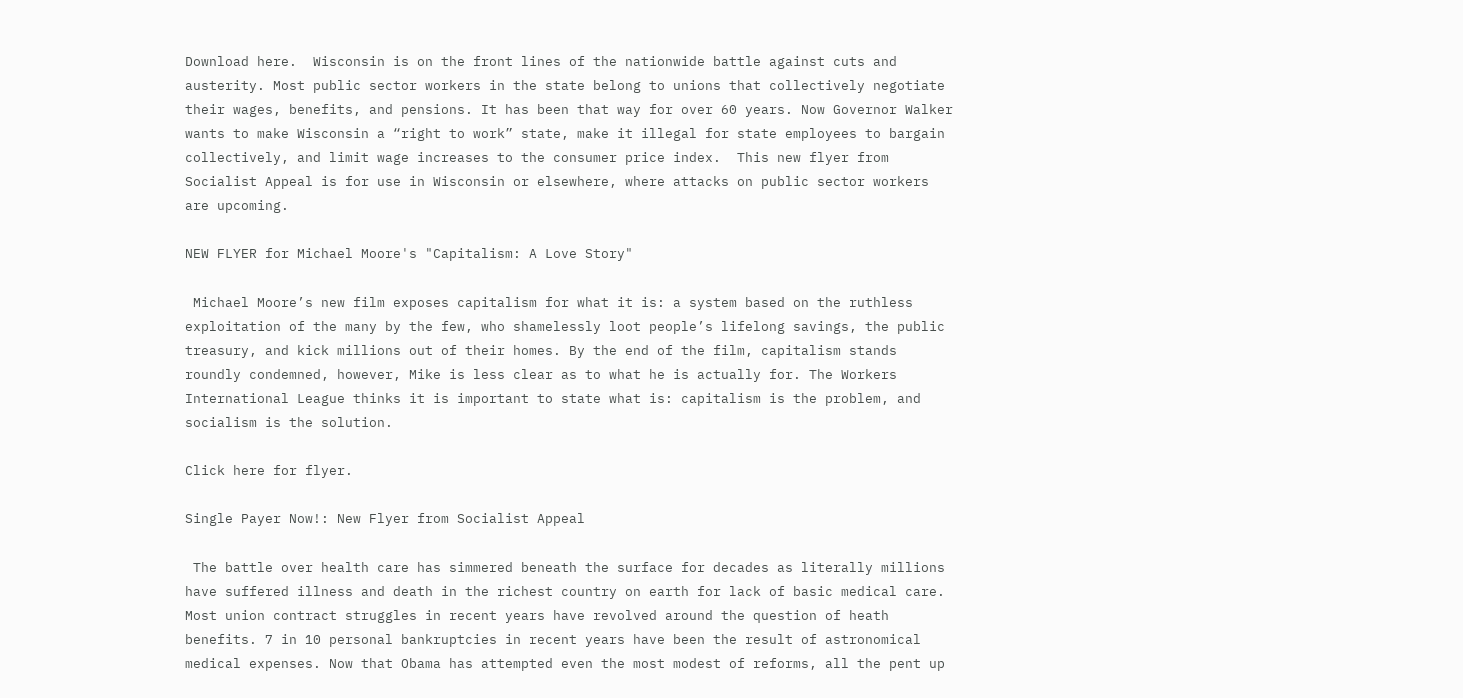Download here.  Wisconsin is on the front lines of the nationwide battle against cuts and austerity. Most public sector workers in the state belong to unions that collectively negotiate their wages, benefits, and pensions. It has been that way for over 60 years. Now Governor Walker wants to make Wisconsin a “right to work” state, make it illegal for state employees to bargain collectively, and limit wage increases to the consumer price index.  This new flyer from Socialist Appeal is for use in Wisconsin or elsewhere, where attacks on public sector workers are upcoming.

NEW FLYER for Michael Moore's "Capitalism: A Love Story"

 Michael Moore’s new film exposes capitalism for what it is: a system based on the ruthless exploitation of the many by the few, who shamelessly loot people’s lifelong savings, the public treasury, and kick millions out of their homes. By the end of the film, capitalism stands roundly condemned, however, Mike is less clear as to what he is actually for. The Workers International League thinks it is important to state what is: capitalism is the problem, and socialism is the solution.

Click here for flyer.

Single Payer Now!: New Flyer from Socialist Appeal

 The battle over health care has simmered beneath the surface for decades as literally millions have suffered illness and death in the richest country on earth for lack of basic medical care. Most union contract struggles in recent years have revolved around the question of heath benefits. 7 in 10 personal bankruptcies in recent years have been the result of astronomical medical expenses. Now that Obama has attempted even the most modest of reforms, all the pent up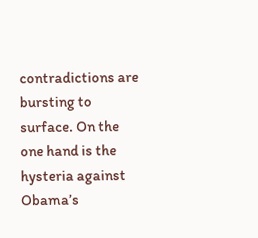contradictions are bursting to surface. On the one hand is the hysteria against Obama’s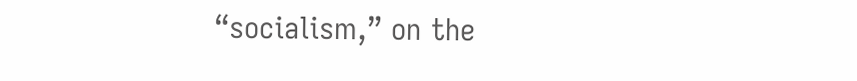“socialism,” on the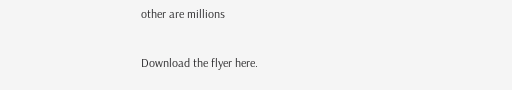other are millions

Download the flyer here.